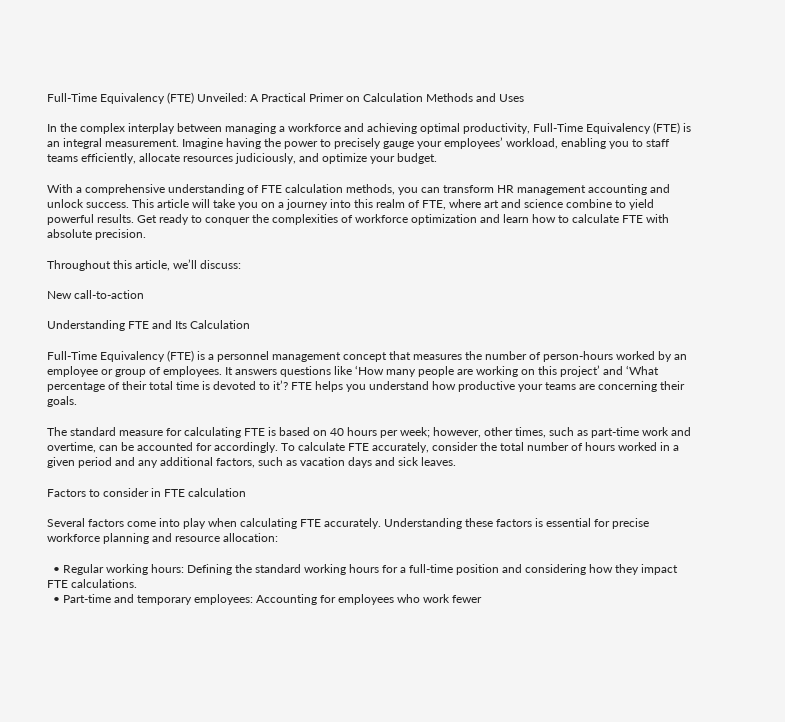Full-Time Equivalency (FTE) Unveiled: A Practical Primer on Calculation Methods and Uses

In the complex interplay between managing a workforce and achieving optimal productivity, Full-Time Equivalency (FTE) is an integral measurement. Imagine having the power to precisely gauge your employees’ workload, enabling you to staff teams efficiently, allocate resources judiciously, and optimize your budget.

With a comprehensive understanding of FTE calculation methods, you can transform HR management accounting and unlock success. This article will take you on a journey into this realm of FTE, where art and science combine to yield powerful results. Get ready to conquer the complexities of workforce optimization and learn how to calculate FTE with absolute precision.

Throughout this article, we’ll discuss:

New call-to-action

Understanding FTE and Its Calculation

Full-Time Equivalency (FTE) is a personnel management concept that measures the number of person-hours worked by an employee or group of employees. It answers questions like ‘How many people are working on this project’ and ‘What percentage of their total time is devoted to it’? FTE helps you understand how productive your teams are concerning their goals.

The standard measure for calculating FTE is based on 40 hours per week; however, other times, such as part-time work and overtime, can be accounted for accordingly. To calculate FTE accurately, consider the total number of hours worked in a given period and any additional factors, such as vacation days and sick leaves.

Factors to consider in FTE calculation

Several factors come into play when calculating FTE accurately. Understanding these factors is essential for precise workforce planning and resource allocation:

  • Regular working hours: Defining the standard working hours for a full-time position and considering how they impact FTE calculations.
  • Part-time and temporary employees: Accounting for employees who work fewer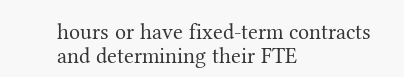hours or have fixed-term contracts and determining their FTE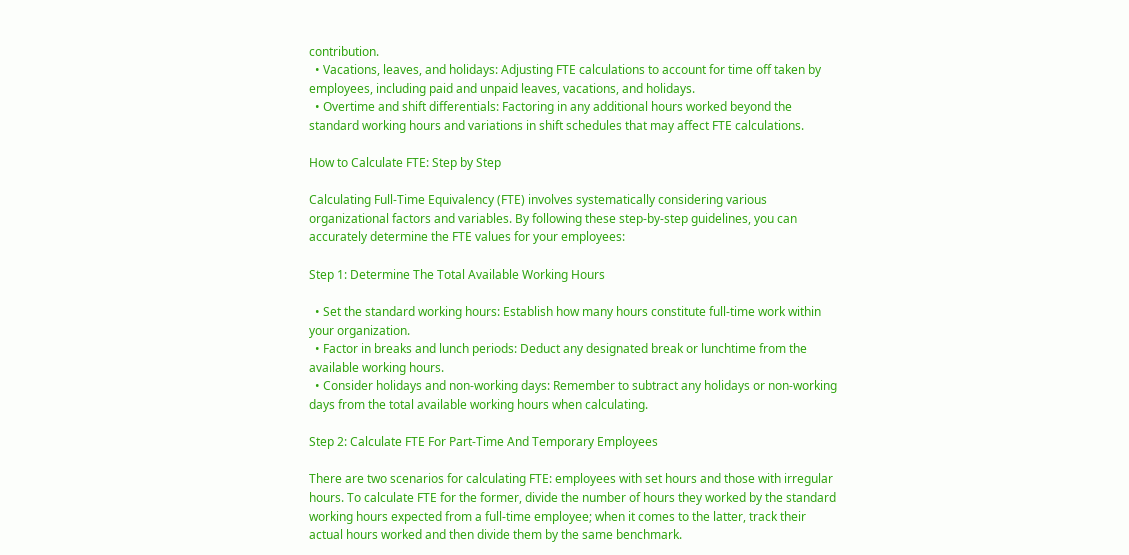contribution.
  • Vacations, leaves, and holidays: Adjusting FTE calculations to account for time off taken by employees, including paid and unpaid leaves, vacations, and holidays.
  • Overtime and shift differentials: Factoring in any additional hours worked beyond the standard working hours and variations in shift schedules that may affect FTE calculations.

How to Calculate FTE: Step by Step

Calculating Full-Time Equivalency (FTE) involves systematically considering various organizational factors and variables. By following these step-by-step guidelines, you can accurately determine the FTE values for your employees:

Step 1: Determine The Total Available Working Hours

  • Set the standard working hours: Establish how many hours constitute full-time work within your organization.
  • Factor in breaks and lunch periods: Deduct any designated break or lunchtime from the available working hours.
  • Consider holidays and non-working days: Remember to subtract any holidays or non-working days from the total available working hours when calculating.

Step 2: Calculate FTE For Part-Time And Temporary Employees

There are two scenarios for calculating FTE: employees with set hours and those with irregular hours. To calculate FTE for the former, divide the number of hours they worked by the standard working hours expected from a full-time employee; when it comes to the latter, track their actual hours worked and then divide them by the same benchmark.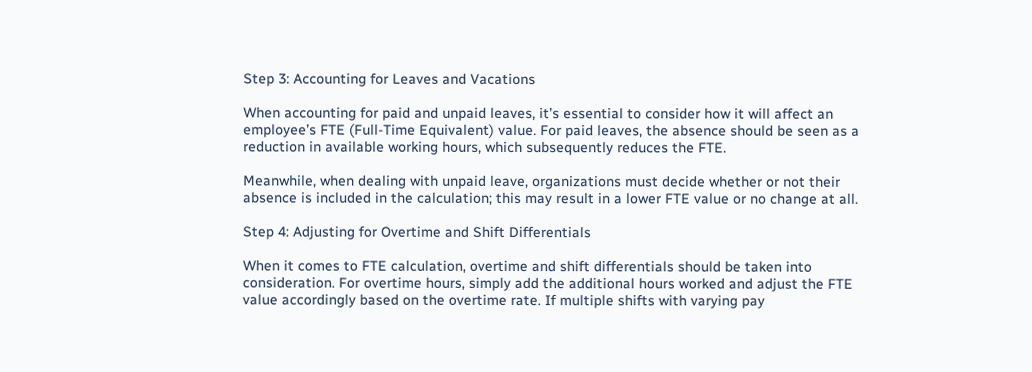Step 3: Accounting for Leaves and Vacations

When accounting for paid and unpaid leaves, it’s essential to consider how it will affect an employee’s FTE (Full-Time Equivalent) value. For paid leaves, the absence should be seen as a reduction in available working hours, which subsequently reduces the FTE.

Meanwhile, when dealing with unpaid leave, organizations must decide whether or not their absence is included in the calculation; this may result in a lower FTE value or no change at all.

Step 4: Adjusting for Overtime and Shift Differentials

When it comes to FTE calculation, overtime and shift differentials should be taken into consideration. For overtime hours, simply add the additional hours worked and adjust the FTE value accordingly based on the overtime rate. If multiple shifts with varying pay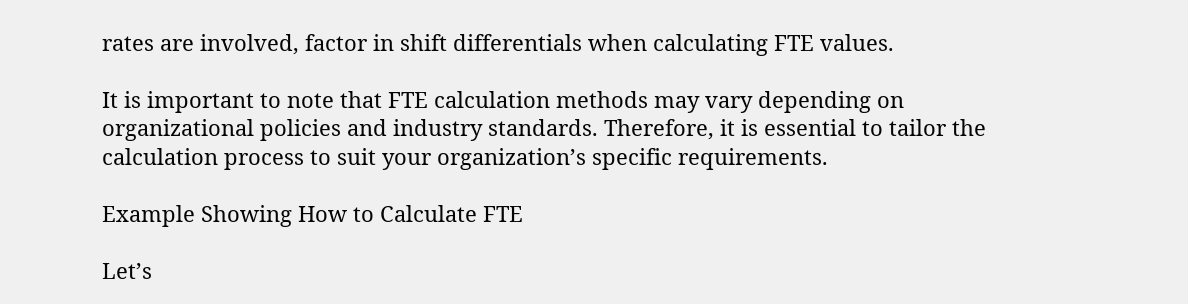rates are involved, factor in shift differentials when calculating FTE values.

It is important to note that FTE calculation methods may vary depending on organizational policies and industry standards. Therefore, it is essential to tailor the calculation process to suit your organization’s specific requirements.

Example Showing How to Calculate FTE

Let’s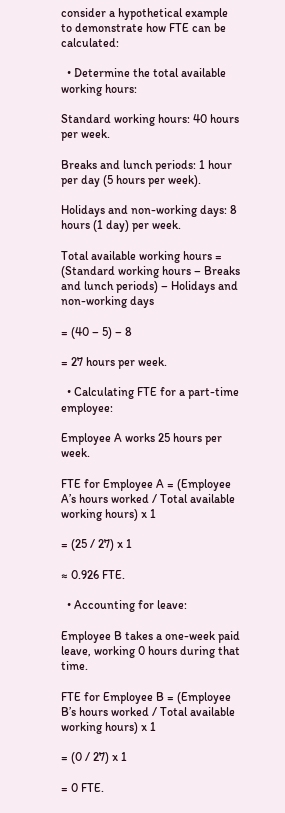consider a hypothetical example to demonstrate how FTE can be calculated:

  • Determine the total available working hours:

Standard working hours: 40 hours per week.

Breaks and lunch periods: 1 hour per day (5 hours per week).

Holidays and non-working days: 8 hours (1 day) per week.

Total available working hours = (Standard working hours – Breaks and lunch periods) – Holidays and non-working days

= (40 – 5) – 8

= 27 hours per week.

  • Calculating FTE for a part-time employee:

Employee A works 25 hours per week.

FTE for Employee A = (Employee A’s hours worked / Total available working hours) x 1

= (25 / 27) x 1

≈ 0.926 FTE.

  • Accounting for leave:

Employee B takes a one-week paid leave, working 0 hours during that time.

FTE for Employee B = (Employee B’s hours worked / Total available working hours) x 1

= (0 / 27) x 1

= 0 FTE.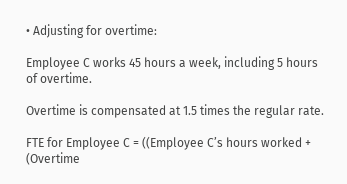• Adjusting for overtime:

Employee C works 45 hours a week, including 5 hours of overtime.

Overtime is compensated at 1.5 times the regular rate.

FTE for Employee C = ((Employee C’s hours worked + (Overtime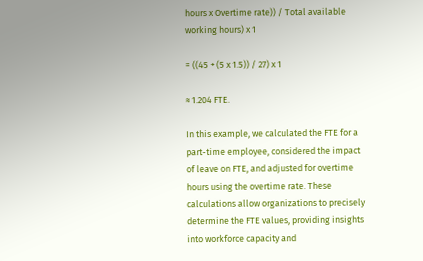hours x Overtime rate)) / Total available working hours) x 1

= ((45 + (5 x 1.5)) / 27) x 1

≈ 1.204 FTE.

In this example, we calculated the FTE for a part-time employee, considered the impact of leave on FTE, and adjusted for overtime hours using the overtime rate. These calculations allow organizations to precisely determine the FTE values, providing insights into workforce capacity and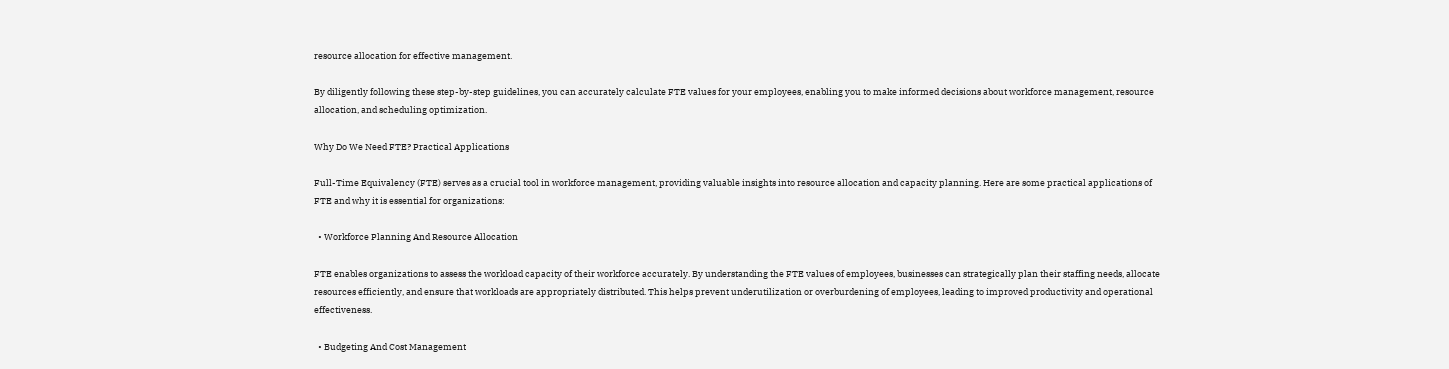resource allocation for effective management.

By diligently following these step-by-step guidelines, you can accurately calculate FTE values for your employees, enabling you to make informed decisions about workforce management, resource allocation, and scheduling optimization.

Why Do We Need FTE? Practical Applications

Full-Time Equivalency (FTE) serves as a crucial tool in workforce management, providing valuable insights into resource allocation and capacity planning. Here are some practical applications of FTE and why it is essential for organizations:

  • Workforce Planning And Resource Allocation

FTE enables organizations to assess the workload capacity of their workforce accurately. By understanding the FTE values of employees, businesses can strategically plan their staffing needs, allocate resources efficiently, and ensure that workloads are appropriately distributed. This helps prevent underutilization or overburdening of employees, leading to improved productivity and operational effectiveness.

  • Budgeting And Cost Management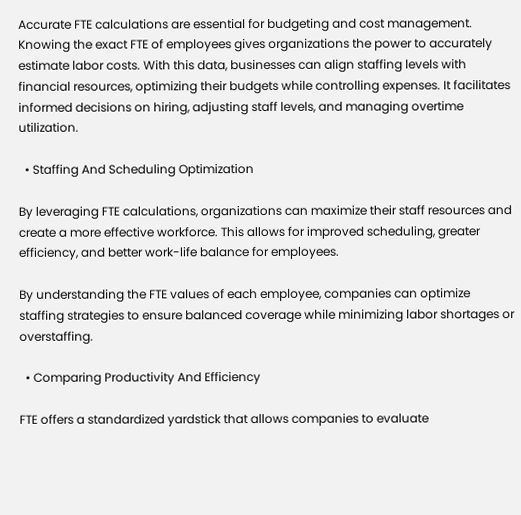Accurate FTE calculations are essential for budgeting and cost management. Knowing the exact FTE of employees gives organizations the power to accurately estimate labor costs. With this data, businesses can align staffing levels with financial resources, optimizing their budgets while controlling expenses. It facilitates informed decisions on hiring, adjusting staff levels, and managing overtime utilization.

  • Staffing And Scheduling Optimization

By leveraging FTE calculations, organizations can maximize their staff resources and create a more effective workforce. This allows for improved scheduling, greater efficiency, and better work-life balance for employees.

By understanding the FTE values of each employee, companies can optimize staffing strategies to ensure balanced coverage while minimizing labor shortages or overstaffing.

  • Comparing Productivity And Efficiency

FTE offers a standardized yardstick that allows companies to evaluate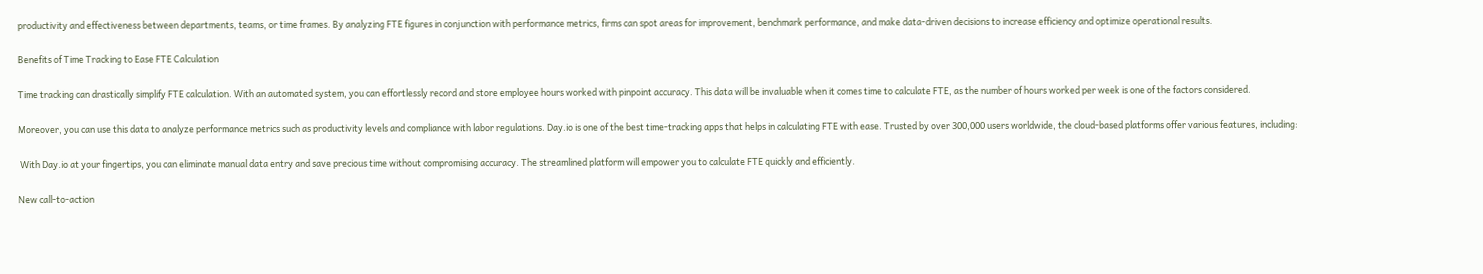productivity and effectiveness between departments, teams, or time frames. By analyzing FTE figures in conjunction with performance metrics, firms can spot areas for improvement, benchmark performance, and make data-driven decisions to increase efficiency and optimize operational results.

Benefits of Time Tracking to Ease FTE Calculation

Time tracking can drastically simplify FTE calculation. With an automated system, you can effortlessly record and store employee hours worked with pinpoint accuracy. This data will be invaluable when it comes time to calculate FTE, as the number of hours worked per week is one of the factors considered.

Moreover, you can use this data to analyze performance metrics such as productivity levels and compliance with labor regulations. Day.io is one of the best time-tracking apps that helps in calculating FTE with ease. Trusted by over 300,000 users worldwide, the cloud-based platforms offer various features, including:

 With Day.io at your fingertips, you can eliminate manual data entry and save precious time without compromising accuracy. The streamlined platform will empower you to calculate FTE quickly and efficiently.

New call-to-action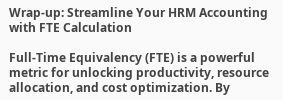Wrap-up: Streamline Your HRM Accounting with FTE Calculation

Full-Time Equivalency (FTE) is a powerful metric for unlocking productivity, resource allocation, and cost optimization. By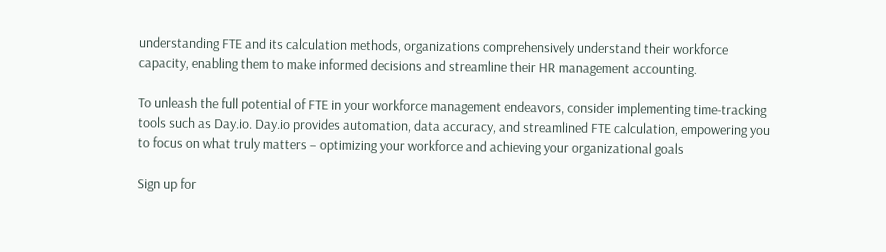understanding FTE and its calculation methods, organizations comprehensively understand their workforce capacity, enabling them to make informed decisions and streamline their HR management accounting.

To unleash the full potential of FTE in your workforce management endeavors, consider implementing time-tracking tools such as Day.io. Day.io provides automation, data accuracy, and streamlined FTE calculation, empowering you to focus on what truly matters – optimizing your workforce and achieving your organizational goals

Sign up for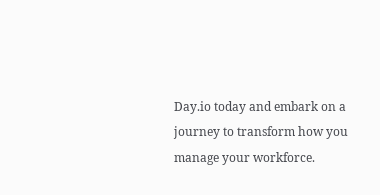Day.io today and embark on a journey to transform how you manage your workforce.